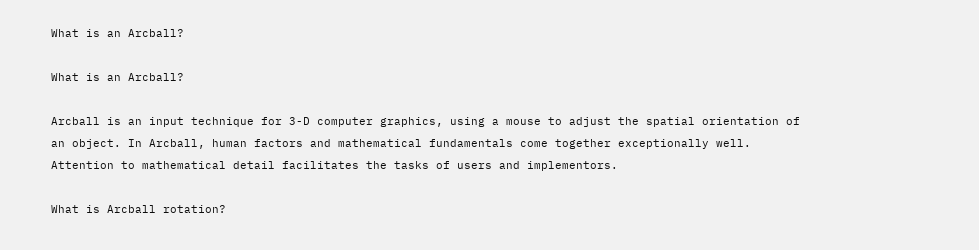What is an Arcball?

What is an Arcball?

Arcball is an input technique for 3-D computer graphics, using a mouse to adjust the spatial orientation of an object. In Arcball, human factors and mathematical fundamentals come together exceptionally well. Attention to mathematical detail facilitates the tasks of users and implementors.

What is Arcball rotation?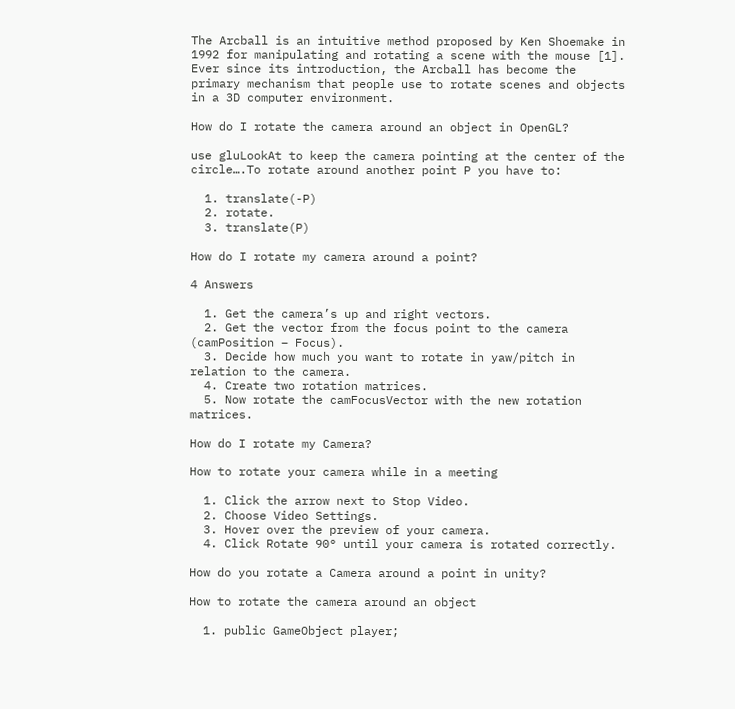The Arcball is an intuitive method proposed by Ken Shoemake in 1992 for manipulating and rotating a scene with the mouse [1]. Ever since its introduction, the Arcball has become the primary mechanism that people use to rotate scenes and objects in a 3D computer environment.

How do I rotate the camera around an object in OpenGL?

use gluLookAt to keep the camera pointing at the center of the circle….To rotate around another point P you have to:

  1. translate(-P)
  2. rotate.
  3. translate(P)

How do I rotate my camera around a point?

4 Answers

  1. Get the camera’s up and right vectors.
  2. Get the vector from the focus point to the camera (camPosition – Focus).
  3. Decide how much you want to rotate in yaw/pitch in relation to the camera.
  4. Create two rotation matrices.
  5. Now rotate the camFocusVector with the new rotation matrices.

How do I rotate my Camera?

How to rotate your camera while in a meeting

  1. Click the arrow next to Stop Video.
  2. Choose Video Settings.
  3. Hover over the preview of your camera.
  4. Click Rotate 90° until your camera is rotated correctly.

How do you rotate a Camera around a point in unity?

How to rotate the camera around an object

  1. public GameObject player;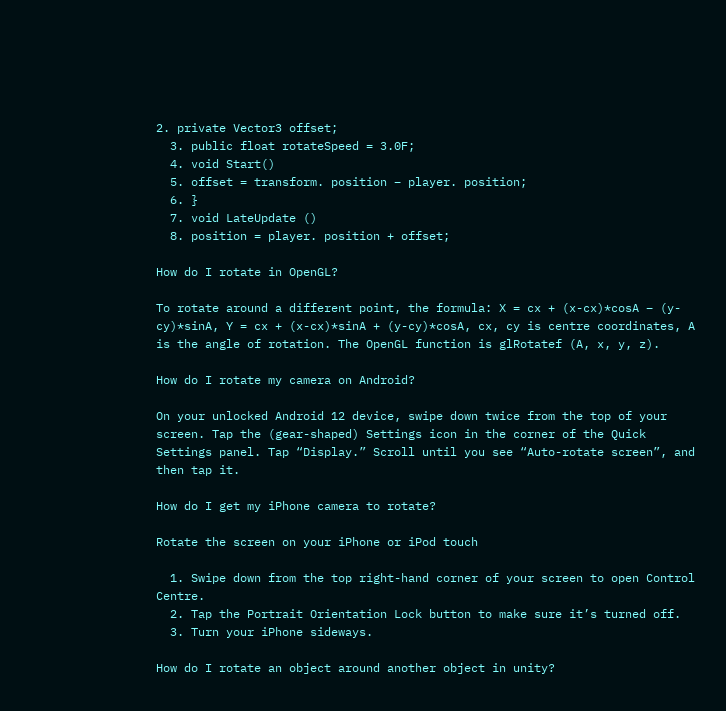2. private Vector3 offset;
  3. public float rotateSpeed = 3.0F;
  4. void Start()
  5. offset = transform. position – player. position;
  6. }
  7. void LateUpdate ()
  8. position = player. position + offset;

How do I rotate in OpenGL?

To rotate around a different point, the formula: X = cx + (x-cx)*cosA – (y-cy)*sinA, Y = cx + (x-cx)*sinA + (y-cy)*cosA, cx, cy is centre coordinates, A is the angle of rotation. The OpenGL function is glRotatef (A, x, y, z).

How do I rotate my camera on Android?

On your unlocked Android 12 device, swipe down twice from the top of your screen. Tap the (gear-shaped) Settings icon in the corner of the Quick Settings panel. Tap “Display.” Scroll until you see “Auto-rotate screen”, and then tap it.

How do I get my iPhone camera to rotate?

Rotate the screen on your iPhone or iPod touch

  1. Swipe down from the top right-hand corner of your screen to open Control Centre.
  2. Tap the Portrait Orientation Lock button to make sure it’s turned off.
  3. Turn your iPhone sideways.

How do I rotate an object around another object in unity?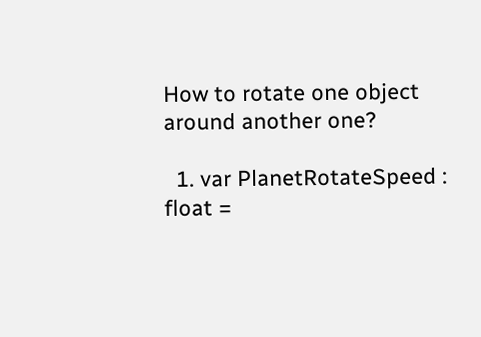How to rotate one object around another one?

  1. var PlanetRotateSpeed : float =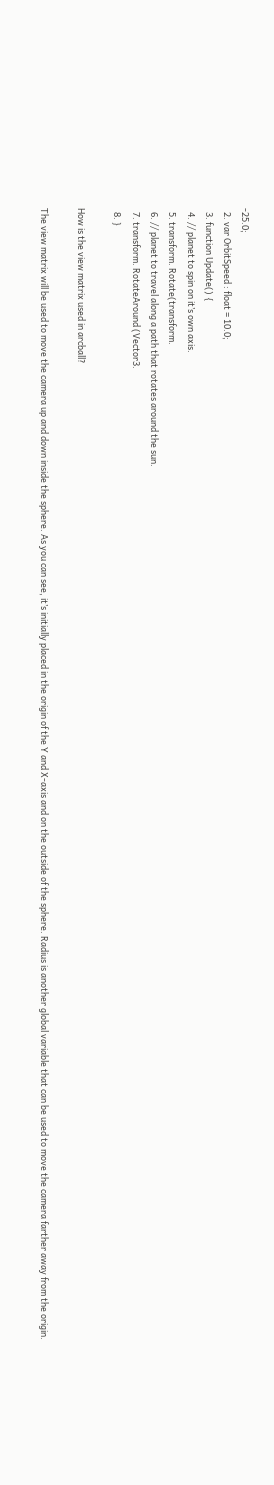-25.0;
  2. var OrbitSpeed : float = 10.0;
  3. function Update() {
  4. // planet to spin on it’s own axis.
  5. transform. Rotate(transform.
  6. // planet to travel along a path that rotates around the sun.
  7. transform. RotateAround (Vector3.
  8. }

How is the view matrix used in arcball?

The view matrix will be used to move the camera up and down inside the sphere. As you can see, it’s initially placed in the origin of the Y and X-axis and on the outside of the sphere. Radius is another global variable that can be used to move the camera farther away from the origin.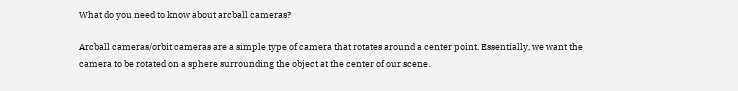What do you need to know about arcball cameras?

Arcball cameras/orbit cameras are a simple type of camera that rotates around a center point. Essentially, we want the camera to be rotated on a sphere surrounding the object at the center of our scene.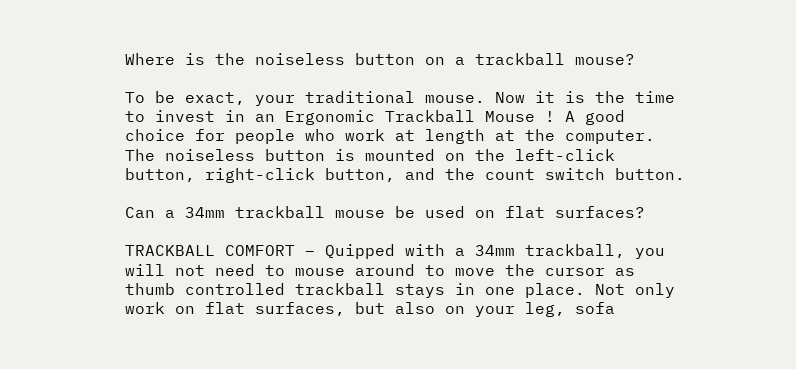Where is the noiseless button on a trackball mouse?

To be exact, your traditional mouse. Now it is the time to invest in an Ergonomic Trackball Mouse ! A good choice for people who work at length at the computer. The noiseless button is mounted on the left-click button, right-click button, and the count switch button.

Can a 34mm trackball mouse be used on flat surfaces?

TRACKBALL COMFORT – Quipped with a 34mm trackball, you will not need to mouse around to move the cursor as thumb controlled trackball stays in one place. Not only work on flat surfaces, but also on your leg, sofa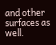and other surfaces as well.